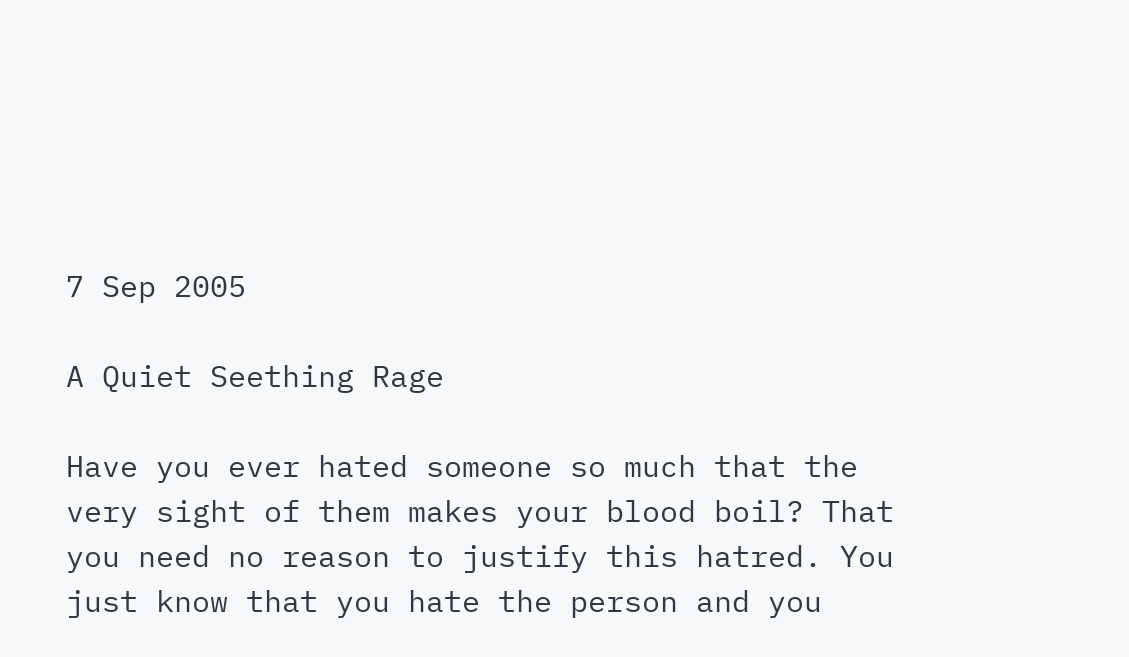7 Sep 2005

A Quiet Seething Rage

Have you ever hated someone so much that the very sight of them makes your blood boil? That you need no reason to justify this hatred. You just know that you hate the person and you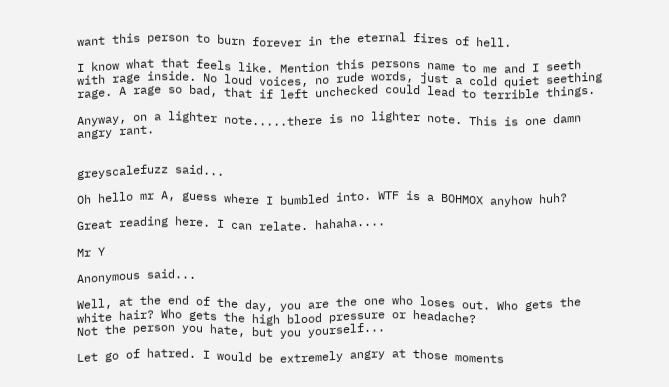want this person to burn forever in the eternal fires of hell.

I know what that feels like. Mention this persons name to me and I seeth with rage inside. No loud voices, no rude words, just a cold quiet seething rage. A rage so bad, that if left unchecked could lead to terrible things.

Anyway, on a lighter note.....there is no lighter note. This is one damn angry rant.


greyscalefuzz said...

Oh hello mr A, guess where I bumbled into. WTF is a BOHMOX anyhow huh?

Great reading here. I can relate. hahaha....

Mr Y

Anonymous said...

Well, at the end of the day, you are the one who loses out. Who gets the white hair? Who gets the high blood pressure or headache?
Not the person you hate, but you yourself...

Let go of hatred. I would be extremely angry at those moments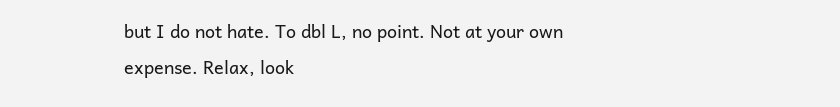but I do not hate. To dbl L, no point. Not at your own expense. Relax, look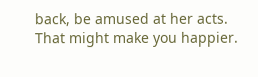back, be amused at her acts. That might make you happier.